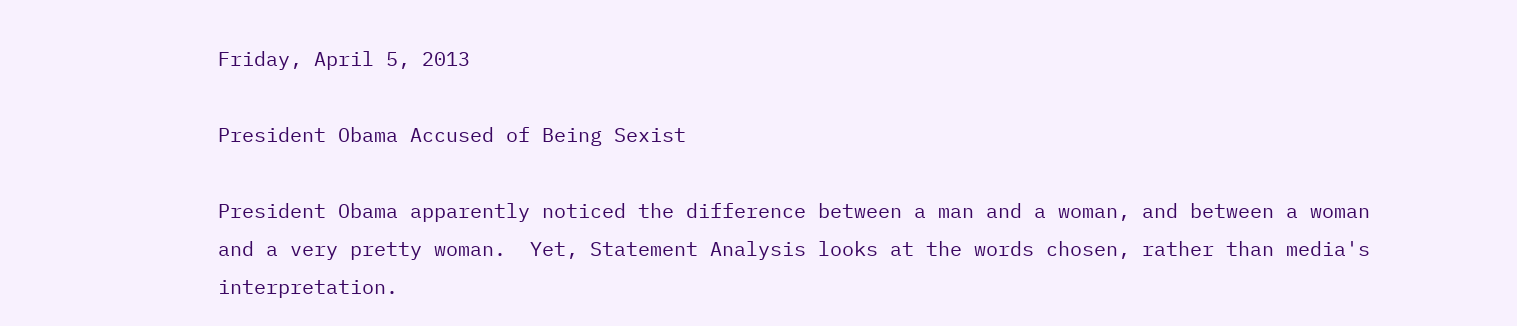Friday, April 5, 2013

President Obama Accused of Being Sexist

President Obama apparently noticed the difference between a man and a woman, and between a woman and a very pretty woman.  Yet, Statement Analysis looks at the words chosen, rather than media's interpretation.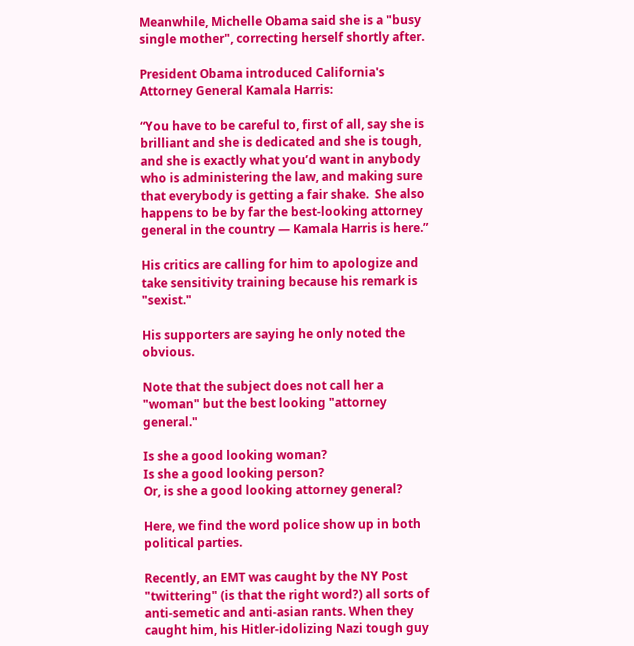Meanwhile, Michelle Obama said she is a "busy single mother", correcting herself shortly after.

President Obama introduced California's Attorney General Kamala Harris:

“You have to be careful to, first of all, say she is brilliant and she is dedicated and she is tough, and she is exactly what you’d want in anybody who is administering the law, and making sure that everybody is getting a fair shake.  She also happens to be by far the best-looking attorney general in the country — Kamala Harris is here.”

His critics are calling for him to apologize and take sensitivity training because his remark is "sexist."

His supporters are saying he only noted the obvious.

Note that the subject does not call her a "woman" but the best looking "attorney general."

Is she a good looking woman?
Is she a good looking person?
Or, is she a good looking attorney general?

Here, we find the word police show up in both political parties.

Recently, an EMT was caught by the NY Post "twittering" (is that the right word?) all sorts of anti-semetic and anti-asian rants. When they caught him, his Hitler-idolizing Nazi tough guy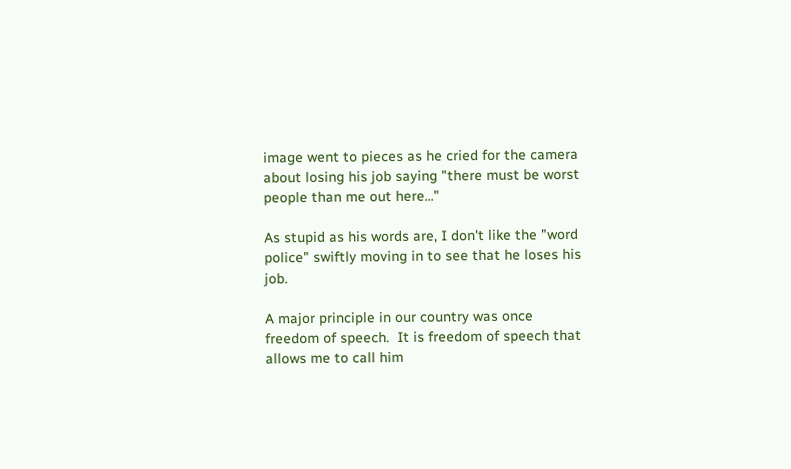image went to pieces as he cried for the camera about losing his job saying "there must be worst people than me out here..."

As stupid as his words are, I don't like the "word police" swiftly moving in to see that he loses his job.

A major principle in our country was once freedom of speech.  It is freedom of speech that allows me to call him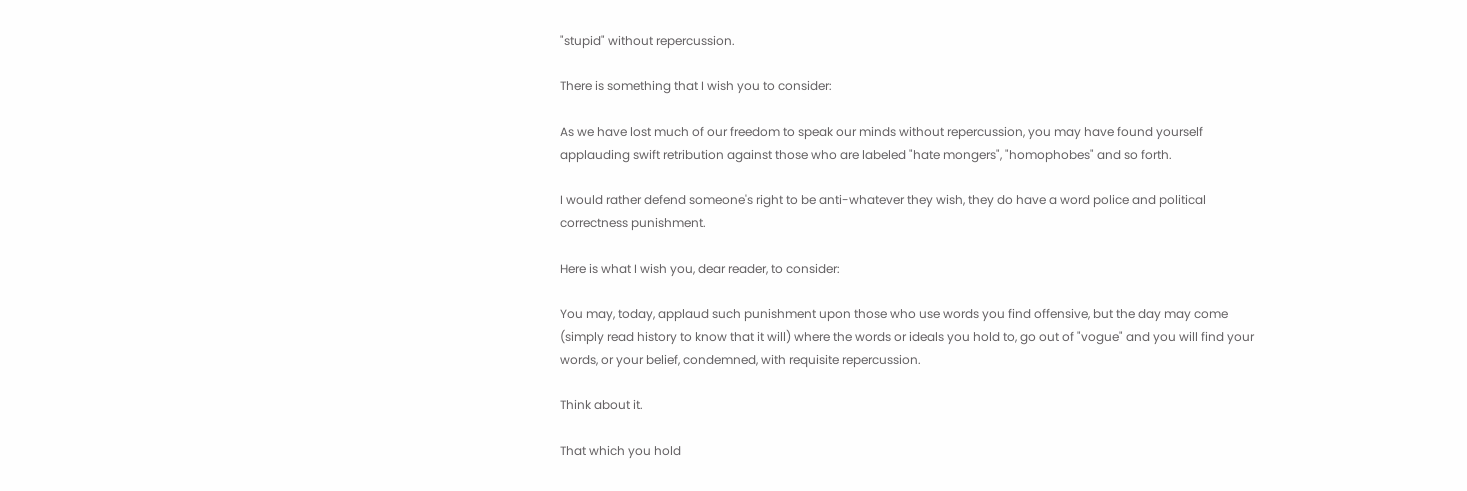"stupid" without repercussion.

There is something that I wish you to consider:

As we have lost much of our freedom to speak our minds without repercussion, you may have found yourself applauding swift retribution against those who are labeled "hate mongers", "homophobes" and so forth.

I would rather defend someone's right to be anti-whatever they wish, they do have a word police and political correctness punishment.

Here is what I wish you, dear reader, to consider:

You may, today, applaud such punishment upon those who use words you find offensive, but the day may come (simply read history to know that it will) where the words or ideals you hold to, go out of "vogue" and you will find your words, or your belief, condemned, with requisite repercussion.

Think about it.

That which you hold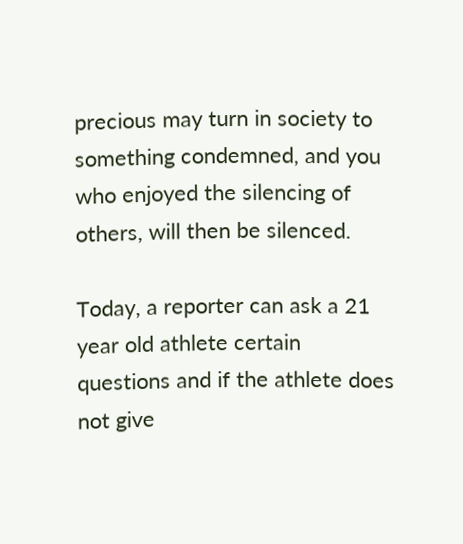precious may turn in society to something condemned, and you who enjoyed the silencing of others, will then be silenced.

Today, a reporter can ask a 21 year old athlete certain questions and if the athlete does not give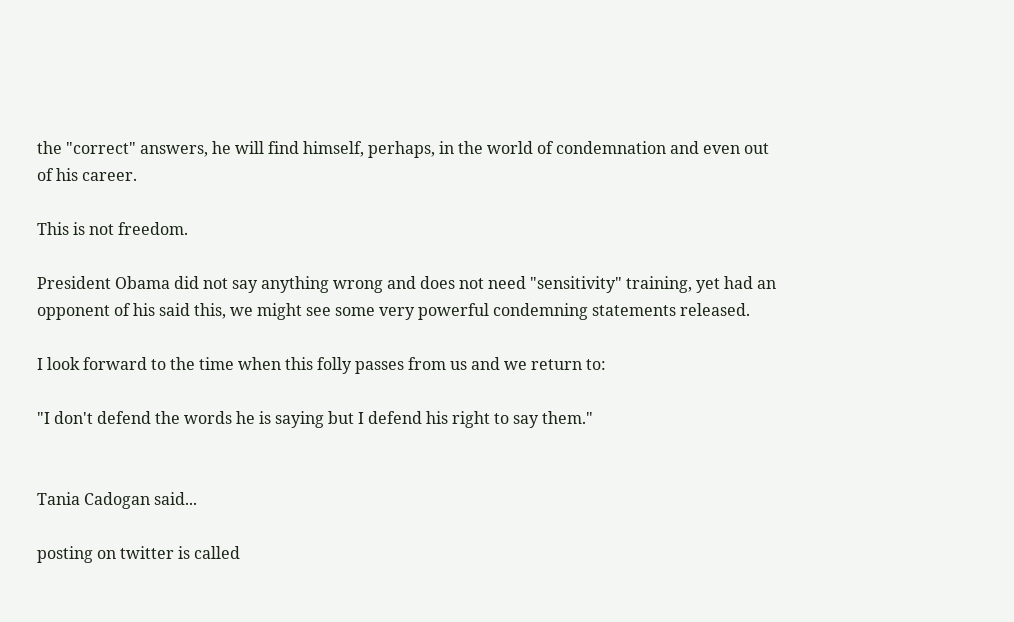the "correct" answers, he will find himself, perhaps, in the world of condemnation and even out of his career.

This is not freedom.

President Obama did not say anything wrong and does not need "sensitivity" training, yet had an opponent of his said this, we might see some very powerful condemning statements released.

I look forward to the time when this folly passes from us and we return to:

"I don't defend the words he is saying but I defend his right to say them."


Tania Cadogan said...

posting on twitter is called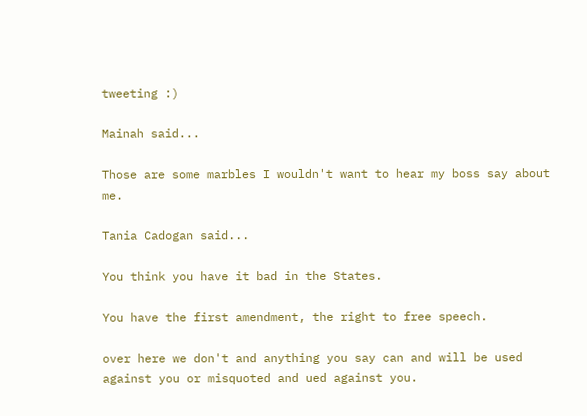tweeting :)

Mainah said...

Those are some marbles I wouldn't want to hear my boss say about me.

Tania Cadogan said...

You think you have it bad in the States.

You have the first amendment, the right to free speech.

over here we don't and anything you say can and will be used against you or misquoted and ued against you.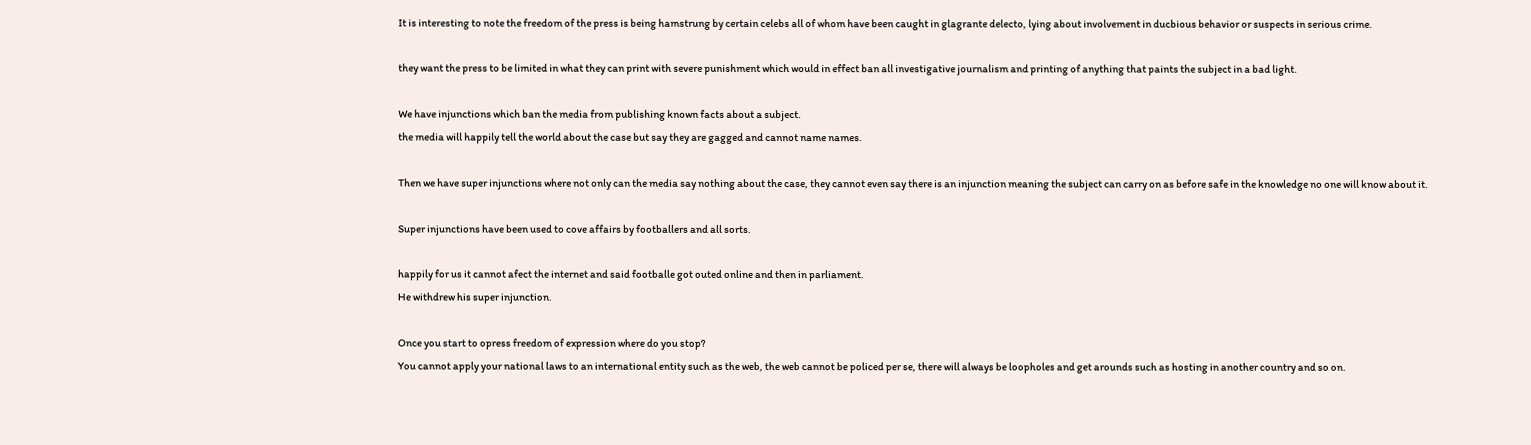It is interesting to note the freedom of the press is being hamstrung by certain celebs all of whom have been caught in glagrante delecto, lying about involvement in ducbious behavior or suspects in serious crime.

they want the press to be limited in what they can print with severe punishment which would in effect ban all investigative journalism and printing of anything that paints the subject in a bad light.

We have injunctions which ban the media from publishing known facts about a subject.
the media will happily tell the world about the case but say they are gagged and cannot name names.

Then we have super injunctions where not only can the media say nothing about the case, they cannot even say there is an injunction meaning the subject can carry on as before safe in the knowledge no one will know about it.

Super injunctions have been used to cove affairs by footballers and all sorts.

happily for us it cannot afect the internet and said footballe got outed online and then in parliament.
He withdrew his super injunction.

Once you start to opress freedom of expression where do you stop?
You cannot apply your national laws to an international entity such as the web, the web cannot be policed per se, there will always be loopholes and get arounds such as hosting in another country and so on.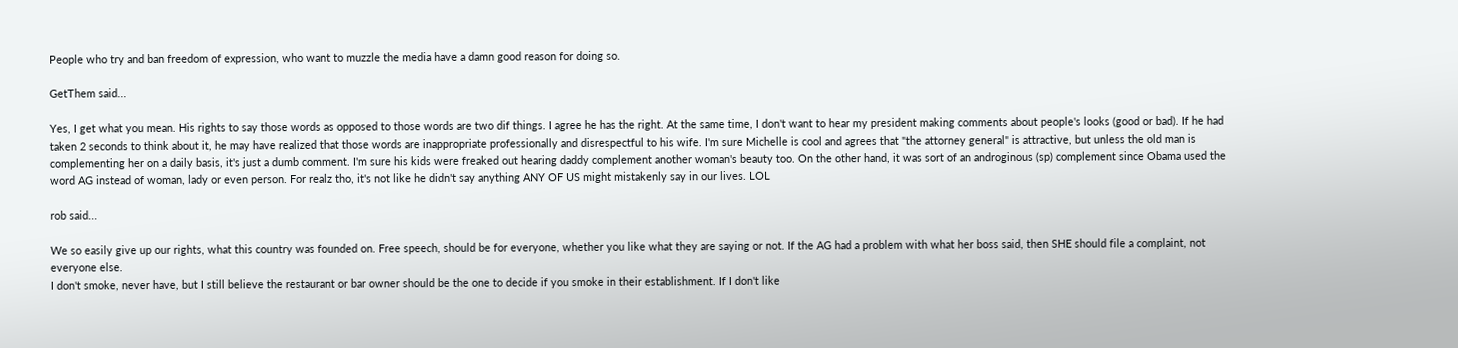People who try and ban freedom of expression, who want to muzzle the media have a damn good reason for doing so.

GetThem said...

Yes, I get what you mean. His rights to say those words as opposed to those words are two dif things. I agree he has the right. At the same time, I don't want to hear my president making comments about people's looks (good or bad). If he had taken 2 seconds to think about it, he may have realized that those words are inappropriate professionally and disrespectful to his wife. I'm sure Michelle is cool and agrees that "the attorney general" is attractive, but unless the old man is complementing her on a daily basis, it's just a dumb comment. I'm sure his kids were freaked out hearing daddy complement another woman's beauty too. On the other hand, it was sort of an androginous (sp) complement since Obama used the word AG instead of woman, lady or even person. For realz tho, it's not like he didn't say anything ANY OF US might mistakenly say in our lives. LOL

rob said...

We so easily give up our rights, what this country was founded on. Free speech, should be for everyone, whether you like what they are saying or not. If the AG had a problem with what her boss said, then SHE should file a complaint, not everyone else.
I don't smoke, never have, but I still believe the restaurant or bar owner should be the one to decide if you smoke in their establishment. If I don't like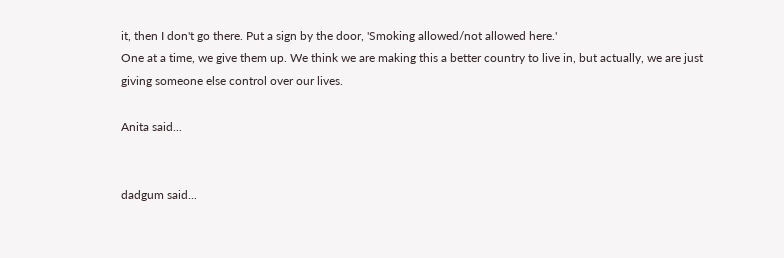it, then I don't go there. Put a sign by the door, 'Smoking allowed/not allowed here.'
One at a time, we give them up. We think we are making this a better country to live in, but actually, we are just giving someone else control over our lives.

Anita said...


dadgum said...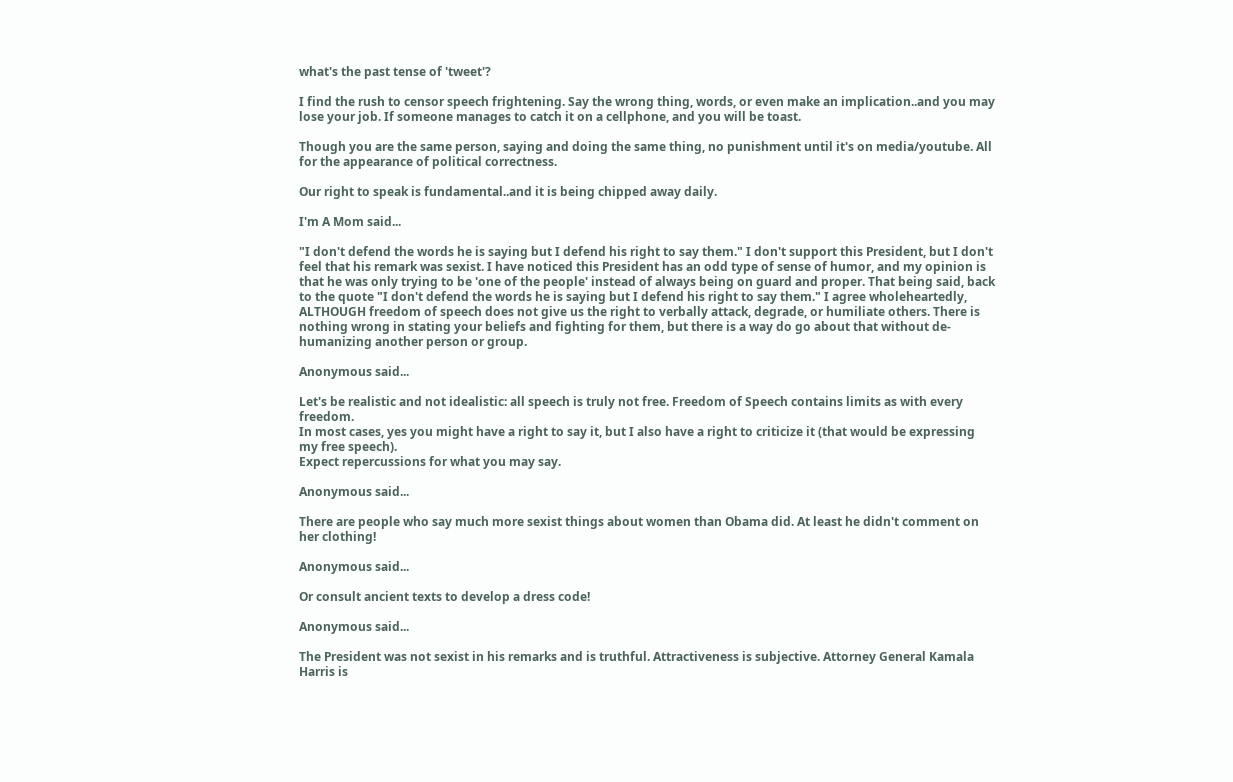what's the past tense of 'tweet'?

I find the rush to censor speech frightening. Say the wrong thing, words, or even make an implication..and you may lose your job. If someone manages to catch it on a cellphone, and you will be toast.

Though you are the same person, saying and doing the same thing, no punishment until it's on media/youtube. All for the appearance of political correctness.

Our right to speak is fundamental..and it is being chipped away daily.

I'm A Mom said...

"I don't defend the words he is saying but I defend his right to say them." I don't support this President, but I don't feel that his remark was sexist. I have noticed this President has an odd type of sense of humor, and my opinion is that he was only trying to be 'one of the people' instead of always being on guard and proper. That being said, back to the quote "I don't defend the words he is saying but I defend his right to say them." I agree wholeheartedly, ALTHOUGH freedom of speech does not give us the right to verbally attack, degrade, or humiliate others. There is nothing wrong in stating your beliefs and fighting for them, but there is a way do go about that without de-humanizing another person or group.

Anonymous said...

Let's be realistic and not idealistic: all speech is truly not free. Freedom of Speech contains limits as with every freedom.
In most cases, yes you might have a right to say it, but I also have a right to criticize it (that would be expressing my free speech).
Expect repercussions for what you may say.

Anonymous said...

There are people who say much more sexist things about women than Obama did. At least he didn't comment on her clothing!

Anonymous said...

Or consult ancient texts to develop a dress code!

Anonymous said...

The President was not sexist in his remarks and is truthful. Attractiveness is subjective. Attorney General Kamala Harris is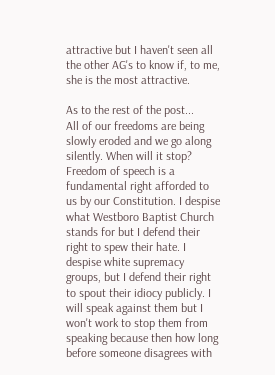attractive but I haven't seen all the other AG's to know if, to me, she is the most attractive.

As to the rest of the post...
All of our freedoms are being slowly eroded and we go along silently. When will it stop? Freedom of speech is a fundamental right afforded to us by our Constitution. I despise what Westboro Baptist Church stands for but I defend their right to spew their hate. I despise white supremacy groups, but I defend their right to spout their idiocy publicly. I will speak against them but I won't work to stop them from speaking because then how long before someone disagrees with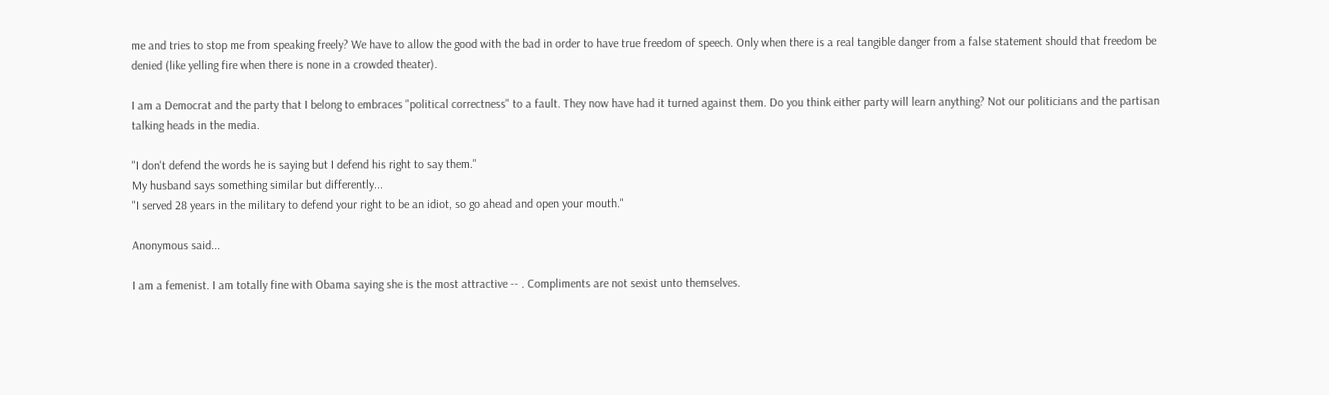me and tries to stop me from speaking freely? We have to allow the good with the bad in order to have true freedom of speech. Only when there is a real tangible danger from a false statement should that freedom be denied (like yelling fire when there is none in a crowded theater).

I am a Democrat and the party that I belong to embraces "political correctness" to a fault. They now have had it turned against them. Do you think either party will learn anything? Not our politicians and the partisan talking heads in the media.

"I don't defend the words he is saying but I defend his right to say them."
My husband says something similar but differently...
"I served 28 years in the military to defend your right to be an idiot, so go ahead and open your mouth."

Anonymous said...

I am a femenist. I am totally fine with Obama saying she is the most attractive -- . Compliments are not sexist unto themselves.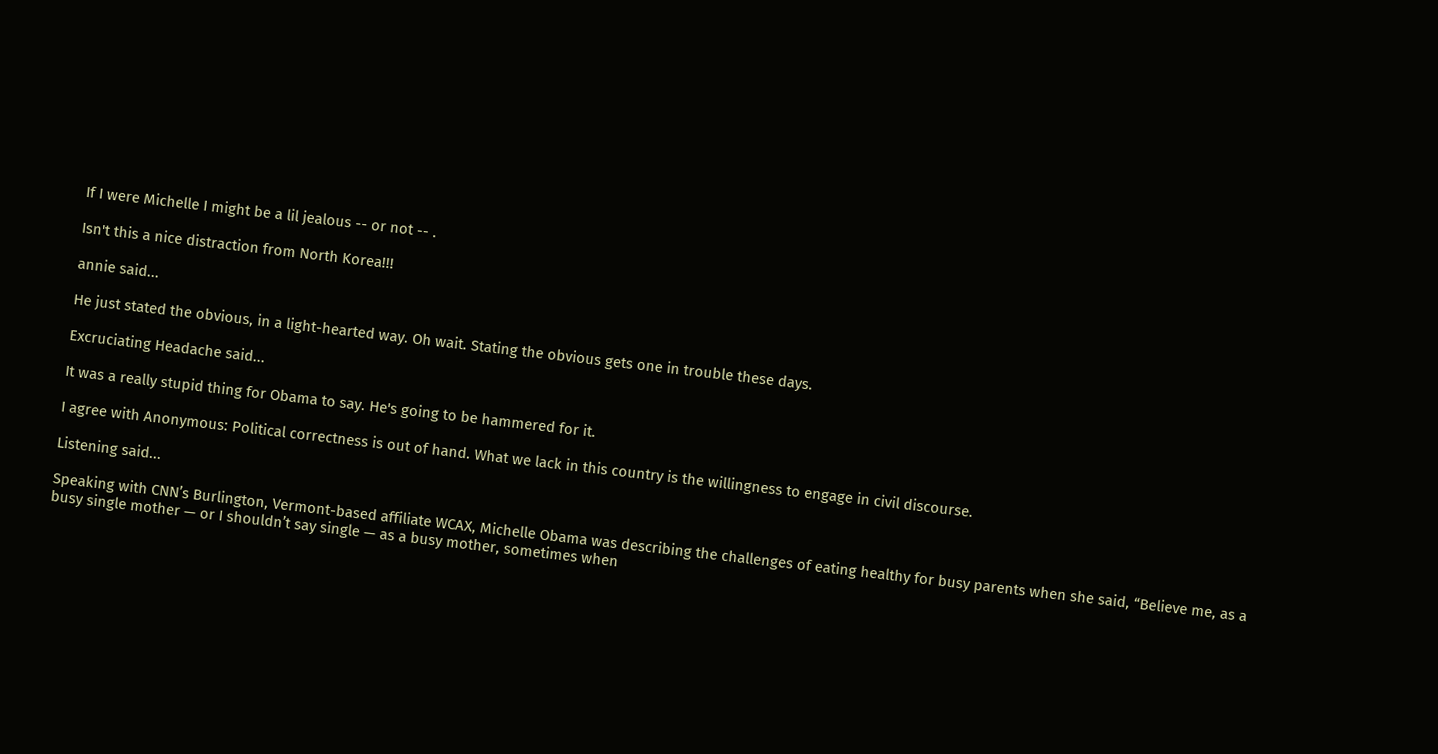If I were Michelle I might be a lil jealous -- or not -- .

Isn't this a nice distraction from North Korea!!!

annie said...

He just stated the obvious, in a light-hearted way. Oh wait. Stating the obvious gets one in trouble these days.

Excruciating Headache said...

It was a really stupid thing for Obama to say. He's going to be hammered for it.

I agree with Anonymous: Political correctness is out of hand. What we lack in this country is the willingness to engage in civil discourse.

Listening said...

Speaking with CNN’s Burlington, Vermont-based affiliate WCAX, Michelle Obama was describing the challenges of eating healthy for busy parents when she said, “Believe me, as a busy single mother — or I shouldn’t say single — as a busy mother, sometimes when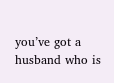you’ve got a husband who is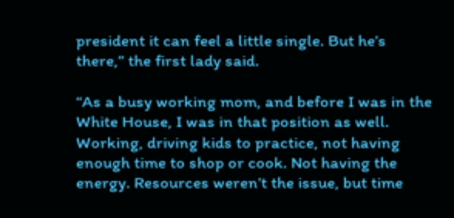president it can feel a little single. But he’s there,” the first lady said.

“As a busy working mom, and before I was in the White House, I was in that position as well. Working, driving kids to practice, not having enough time to shop or cook. Not having the energy. Resources weren’t the issue, but time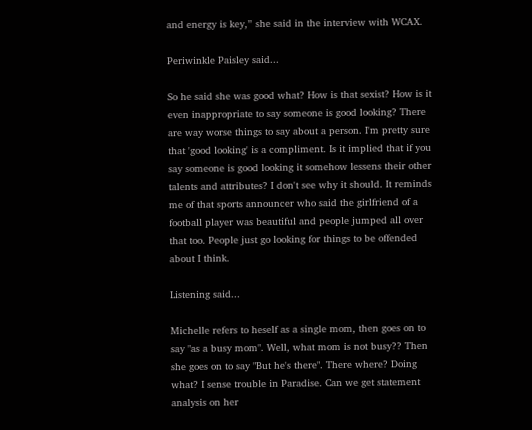and energy is key,” she said in the interview with WCAX.

Periwinkle Paisley said...

So he said she was good what? How is that sexist? How is it even inappropriate to say someone is good looking? There are way worse things to say about a person. I'm pretty sure that 'good looking' is a compliment. Is it implied that if you say someone is good looking it somehow lessens their other talents and attributes? I don't see why it should. It reminds me of that sports announcer who said the girlfriend of a football player was beautiful and people jumped all over that too. People just go looking for things to be offended about I think.

Listening said...

Michelle refers to heself as a single mom, then goes on to say "as a busy mom". Well, what mom is not busy?? Then she goes on to say "But he's there". There where? Doing what? I sense trouble in Paradise. Can we get statement analysis on her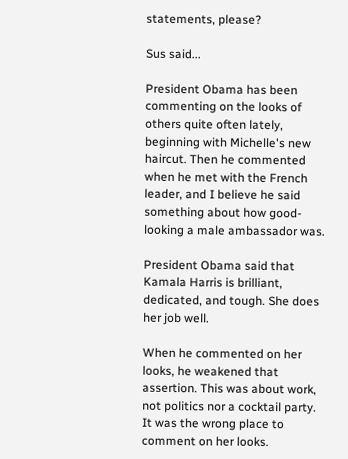statements, please?

Sus said...

President Obama has been commenting on the looks of others quite often lately, beginning with Michelle's new haircut. Then he commented when he met with the French leader, and I believe he said something about how good-looking a male ambassador was.

President Obama said that Kamala Harris is brilliant, dedicated, and tough. She does her job well.

When he commented on her looks, he weakened that assertion. This was about work, not politics nor a cocktail party. It was the wrong place to comment on her looks.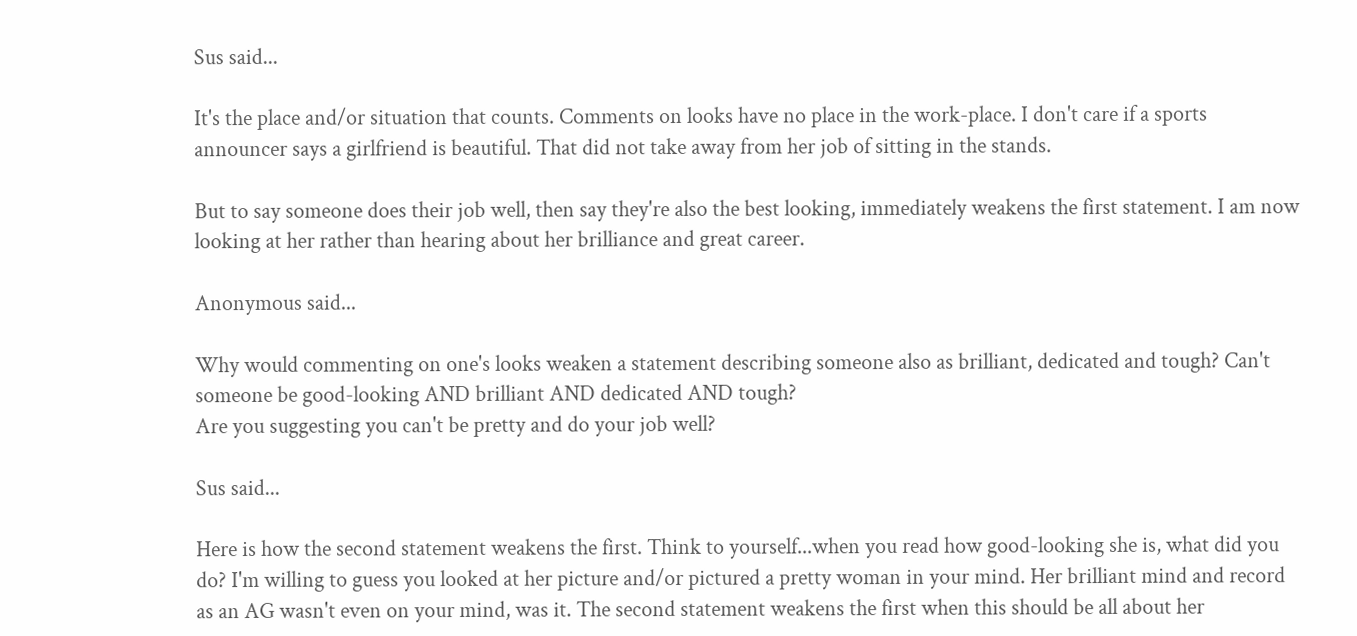Sus said...

It's the place and/or situation that counts. Comments on looks have no place in the work-place. I don't care if a sports announcer says a girlfriend is beautiful. That did not take away from her job of sitting in the stands.

But to say someone does their job well, then say they're also the best looking, immediately weakens the first statement. I am now looking at her rather than hearing about her brilliance and great career.

Anonymous said...

Why would commenting on one's looks weaken a statement describing someone also as brilliant, dedicated and tough? Can't someone be good-looking AND brilliant AND dedicated AND tough?
Are you suggesting you can't be pretty and do your job well?

Sus said...

Here is how the second statement weakens the first. Think to yourself...when you read how good-looking she is, what did you do? I'm willing to guess you looked at her picture and/or pictured a pretty woman in your mind. Her brilliant mind and record as an AG wasn't even on your mind, was it. The second statement weakens the first when this should be all about her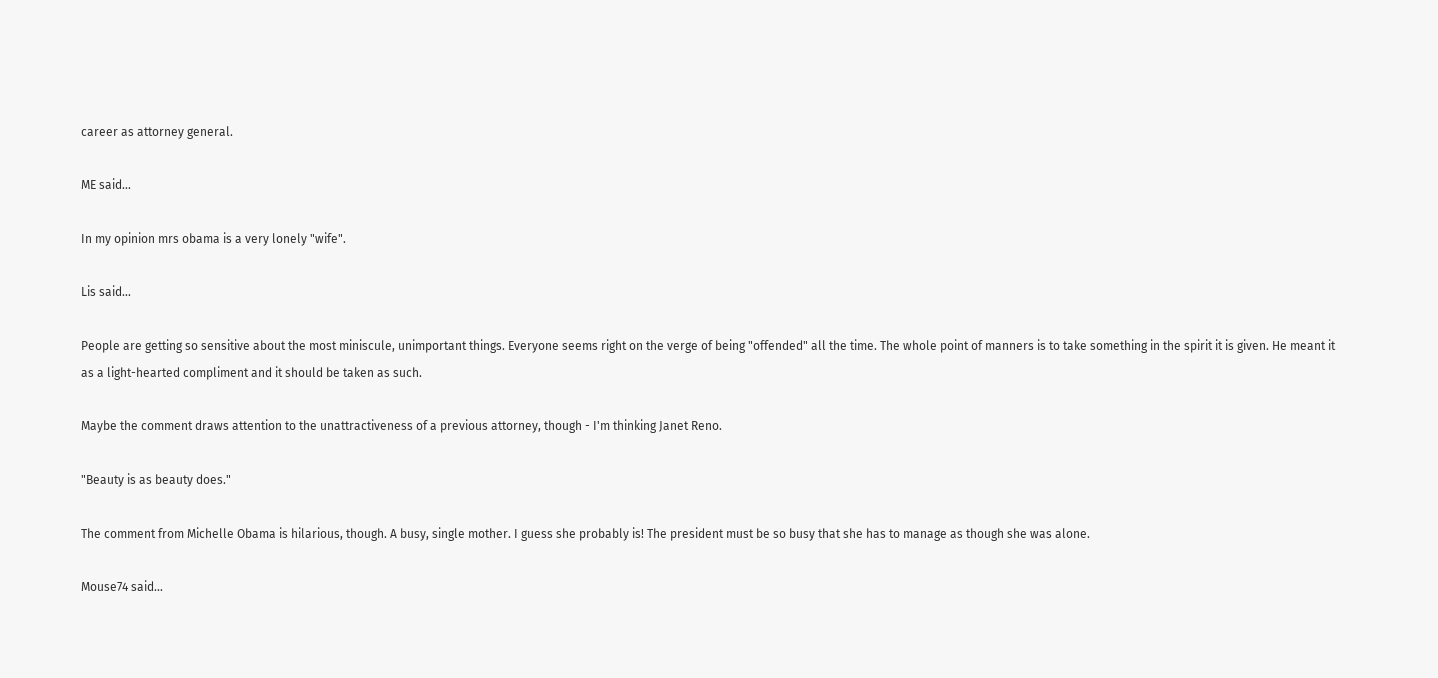career as attorney general.

ME said...

In my opinion mrs obama is a very lonely "wife".

Lis said...

People are getting so sensitive about the most miniscule, unimportant things. Everyone seems right on the verge of being "offended" all the time. The whole point of manners is to take something in the spirit it is given. He meant it as a light-hearted compliment and it should be taken as such.

Maybe the comment draws attention to the unattractiveness of a previous attorney, though - I'm thinking Janet Reno.

"Beauty is as beauty does."

The comment from Michelle Obama is hilarious, though. A busy, single mother. I guess she probably is! The president must be so busy that she has to manage as though she was alone.

Mouse74 said...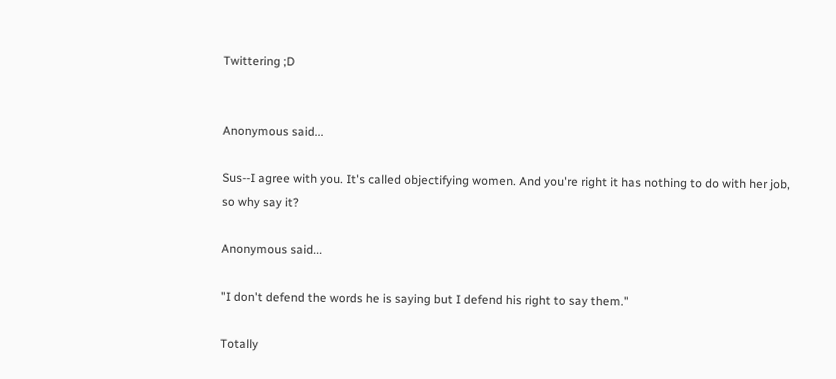Twittering ;D


Anonymous said...

Sus--I agree with you. It's called objectifying women. And you're right it has nothing to do with her job, so why say it?

Anonymous said...

"I don't defend the words he is saying but I defend his right to say them."

Totally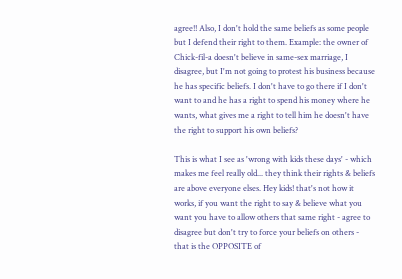agree!! Also, I don't hold the same beliefs as some people but I defend their right to them. Example: the owner of Chick-fil-a doesn't believe in same-sex marriage, I disagree, but I'm not going to protest his business because he has specific beliefs. I don't have to go there if I don't want to and he has a right to spend his money where he wants, what gives me a right to tell him he doesn't have the right to support his own beliefs?

This is what I see as 'wrong with kids these days' - which makes me feel really old... they think their rights & beliefs are above everyone elses. Hey kids! that's not how it works, if you want the right to say & believe what you want you have to allow others that same right - agree to disagree but don't try to force your beliefs on others - that is the OPPOSITE of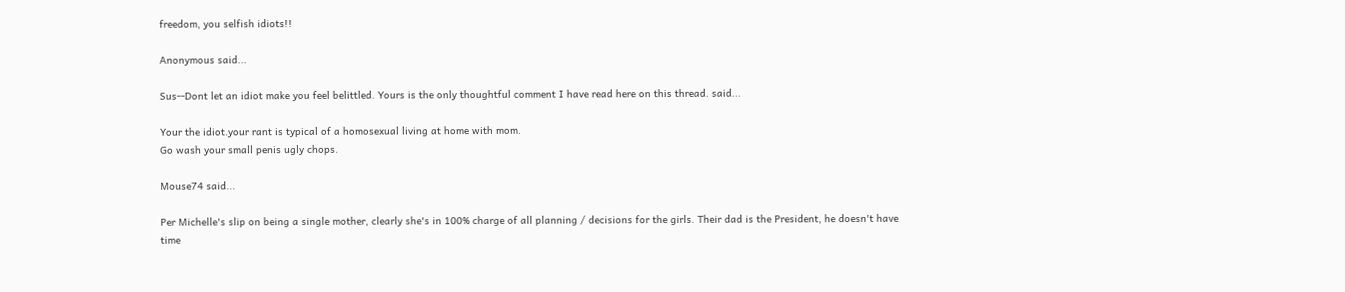freedom, you selfish idiots!!

Anonymous said...

Sus--Dont let an idiot make you feel belittled. Yours is the only thoughtful comment I have read here on this thread. said...

Your the idiot.your rant is typical of a homosexual living at home with mom.
Go wash your small penis ugly chops.

Mouse74 said...

Per Michelle's slip on being a single mother, clearly she's in 100% charge of all planning / decisions for the girls. Their dad is the President, he doesn't have time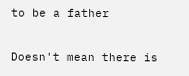to be a father

Doesn't mean there is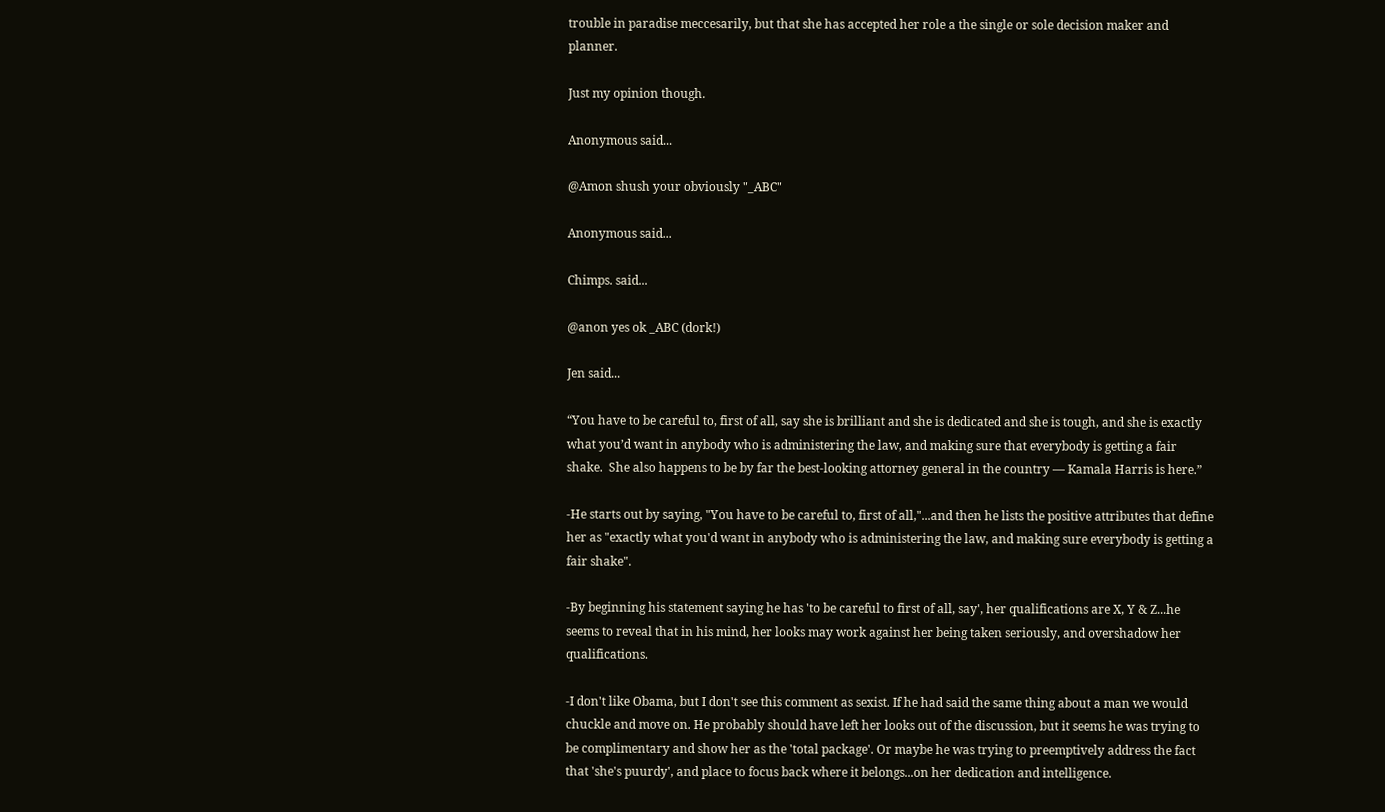trouble in paradise meccesarily, but that she has accepted her role a the single or sole decision maker and planner.

Just my opinion though.

Anonymous said...

@Amon shush your obviously "_ABC"

Anonymous said...

Chimps. said...

@anon yes ok _ABC (dork!)

Jen said...

“You have to be careful to, first of all, say she is brilliant and she is dedicated and she is tough, and she is exactly what you’d want in anybody who is administering the law, and making sure that everybody is getting a fair shake.  She also happens to be by far the best-looking attorney general in the country — Kamala Harris is here.”

-He starts out by saying, "You have to be careful to, first of all,"...and then he lists the positive attributes that define her as "exactly what you'd want in anybody who is administering the law, and making sure everybody is getting a fair shake".

-By beginning his statement saying he has 'to be careful to first of all, say', her qualifications are X, Y & Z...he seems to reveal that in his mind, her looks may work against her being taken seriously, and overshadow her qualifications.

-I don't like Obama, but I don't see this comment as sexist. If he had said the same thing about a man we would chuckle and move on. He probably should have left her looks out of the discussion, but it seems he was trying to be complimentary and show her as the 'total package'. Or maybe he was trying to preemptively address the fact that 'she's puurdy', and place to focus back where it belongs...on her dedication and intelligence.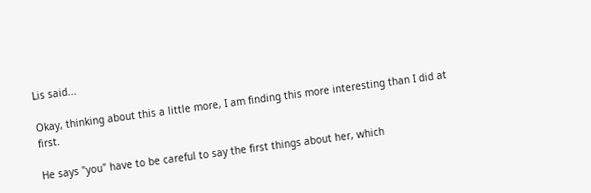Lis said...

Okay, thinking about this a little more, I am finding this more interesting than I did at first.

He says "you" have to be careful to say the first things about her, which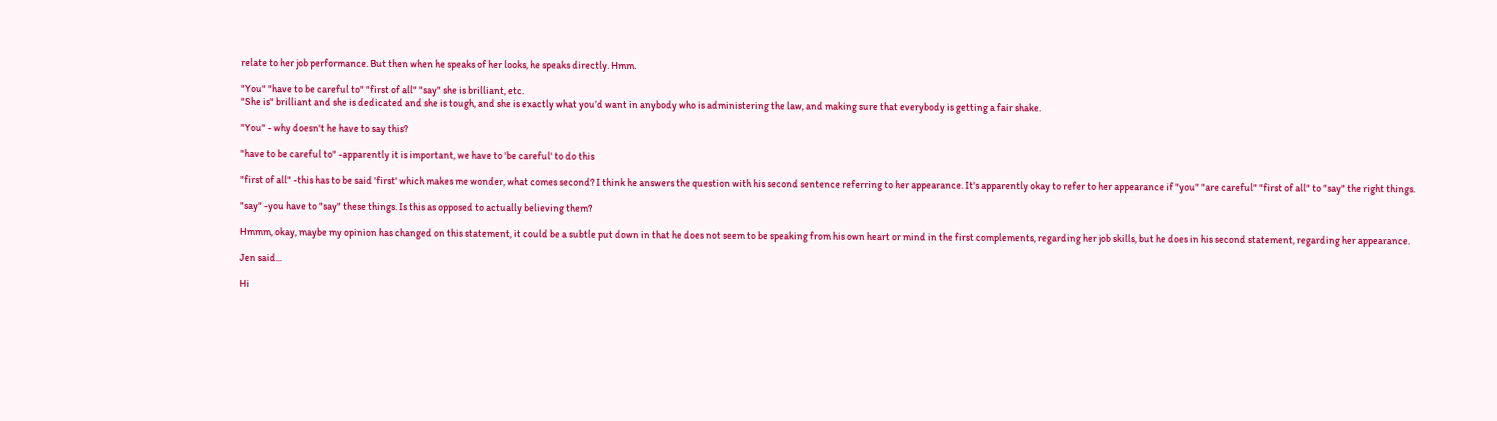relate to her job performance. But then when he speaks of her looks, he speaks directly. Hmm.

"You" "have to be careful to" "first of all" "say" she is brilliant, etc.
"She is" brilliant and she is dedicated and she is tough, and she is exactly what you’d want in anybody who is administering the law, and making sure that everybody is getting a fair shake.

"You" - why doesn't he have to say this?

"have to be careful to" -apparently it is important, we have to 'be careful' to do this

"first of all" -this has to be said 'first' which makes me wonder, what comes second? I think he answers the question with his second sentence referring to her appearance. It's apparently okay to refer to her appearance if "you" "are careful" "first of all" to "say" the right things.

"say" -you have to "say" these things. Is this as opposed to actually believing them?

Hmmm, okay, maybe my opinion has changed on this statement, it could be a subtle put down in that he does not seem to be speaking from his own heart or mind in the first complements, regarding her job skills, but he does in his second statement, regarding her appearance.

Jen said...

Hi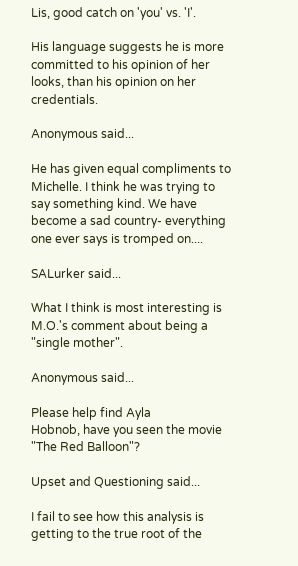Lis, good catch on 'you' vs. 'I'.

His language suggests he is more committed to his opinion of her looks, than his opinion on her credentials.

Anonymous said...

He has given equal compliments to Michelle. I think he was trying to say something kind. We have become a sad country- everything one ever says is tromped on....

SALurker said...

What I think is most interesting is M.O.'s comment about being a "single mother".

Anonymous said...

Please help find Ayla
Hobnob, have you seen the movie "The Red Balloon"?

Upset and Questioning said...

I fail to see how this analysis is getting to the true root of the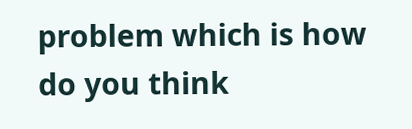problem which is how do you think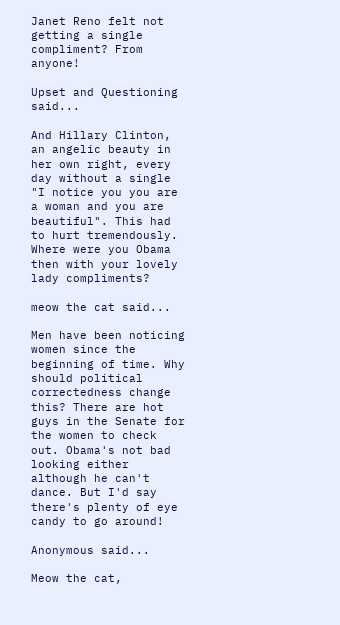Janet Reno felt not getting a single compliment? From anyone!

Upset and Questioning said...

And Hillary Clinton, an angelic beauty in her own right, every day without a single "I notice you you are a woman and you are beautiful". This had to hurt tremendously. Where were you Obama then with your lovely lady compliments?

meow the cat said...

Men have been noticing women since the beginning of time. Why should political correctedness change this? There are hot guys in the Senate for the women to check out. Obama's not bad looking either although he can't dance. But I'd say there's plenty of eye candy to go around!

Anonymous said...

Meow the cat,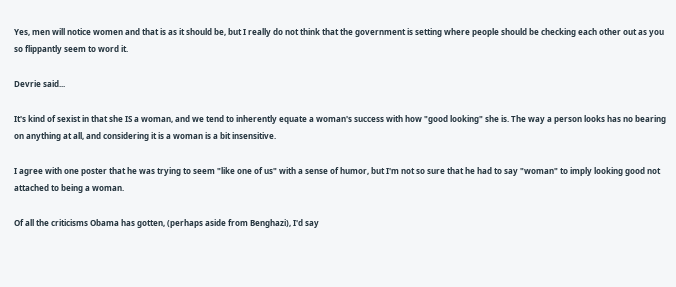Yes, men will notice women and that is as it should be, but I really do not think that the government is setting where people should be checking each other out as you so flippantly seem to word it.

Devrie said...

It's kind of sexist in that she IS a woman, and we tend to inherently equate a woman's success with how "good looking" she is. The way a person looks has no bearing on anything at all, and considering it is a woman is a bit insensitive.

I agree with one poster that he was trying to seem "like one of us" with a sense of humor, but I'm not so sure that he had to say "woman" to imply looking good not attached to being a woman.

Of all the criticisms Obama has gotten, (perhaps aside from Benghazi), I'd say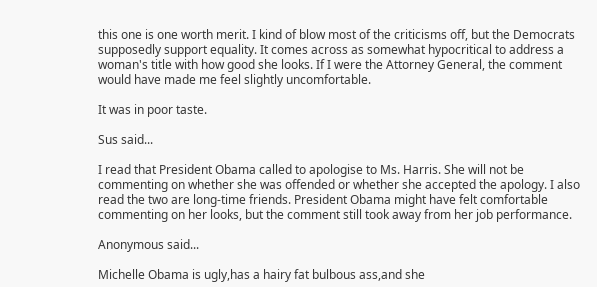this one is one worth merit. I kind of blow most of the criticisms off, but the Democrats supposedly support equality. It comes across as somewhat hypocritical to address a woman's title with how good she looks. If I were the Attorney General, the comment would have made me feel slightly uncomfortable.

It was in poor taste.

Sus said...

I read that President Obama called to apologise to Ms. Harris. She will not be commenting on whether she was offended or whether she accepted the apology. I also read the two are long-time friends. President Obama might have felt comfortable commenting on her looks, but the comment still took away from her job performance.

Anonymous said...

Michelle Obama is ugly,has a hairy fat bulbous ass,and she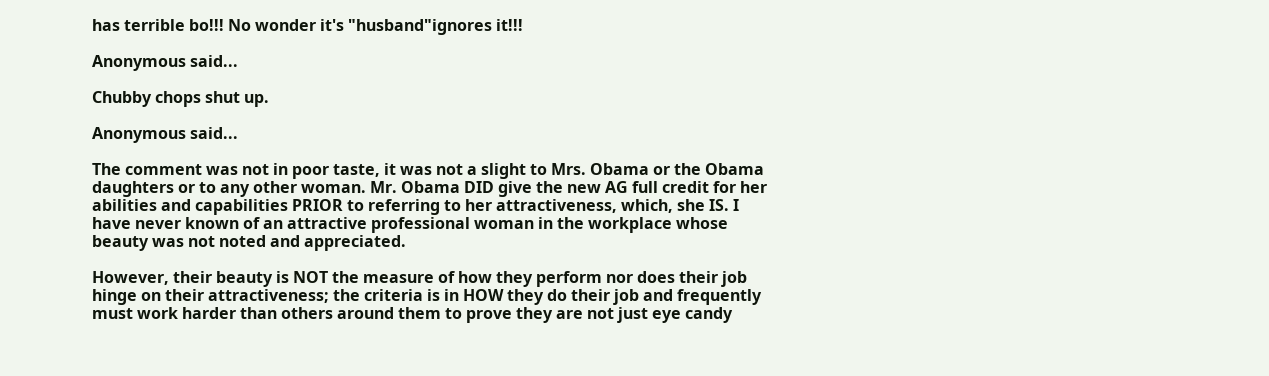has terrible bo!!! No wonder it's "husband"ignores it!!!

Anonymous said...

Chubby chops shut up.

Anonymous said...

The comment was not in poor taste, it was not a slight to Mrs. Obama or the Obama daughters or to any other woman. Mr. Obama DID give the new AG full credit for her abilities and capabilities PRIOR to referring to her attractiveness, which, she IS. I have never known of an attractive professional woman in the workplace whose beauty was not noted and appreciated.

However, their beauty is NOT the measure of how they perform nor does their job hinge on their attractiveness; the criteria is in HOW they do their job and frequently must work harder than others around them to prove they are not just eye candy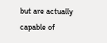but are actually capable of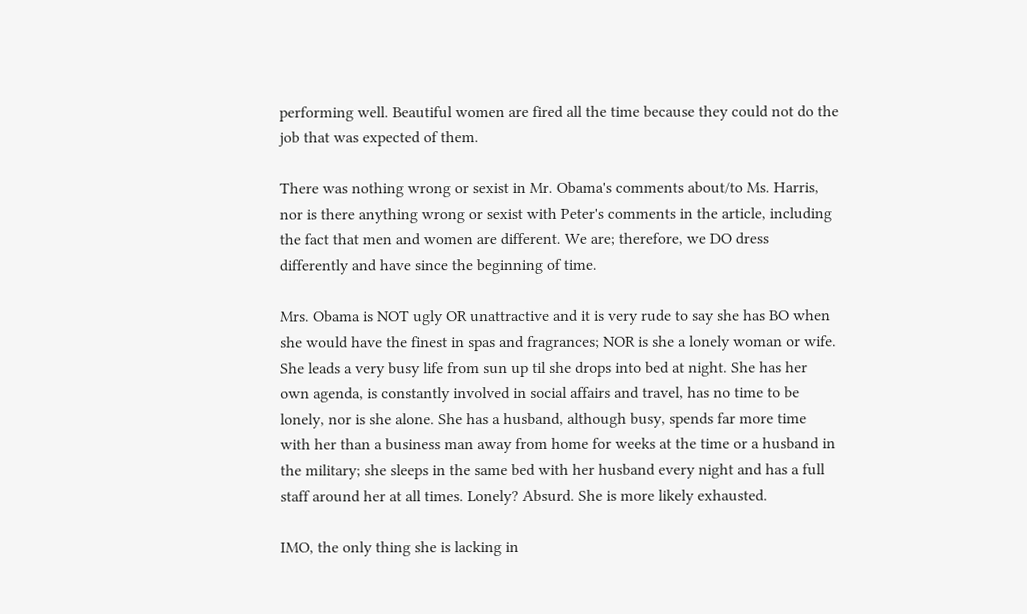performing well. Beautiful women are fired all the time because they could not do the job that was expected of them.

There was nothing wrong or sexist in Mr. Obama's comments about/to Ms. Harris, nor is there anything wrong or sexist with Peter's comments in the article, including the fact that men and women are different. We are; therefore, we DO dress differently and have since the beginning of time.

Mrs. Obama is NOT ugly OR unattractive and it is very rude to say she has BO when she would have the finest in spas and fragrances; NOR is she a lonely woman or wife. She leads a very busy life from sun up til she drops into bed at night. She has her own agenda, is constantly involved in social affairs and travel, has no time to be lonely, nor is she alone. She has a husband, although busy, spends far more time with her than a business man away from home for weeks at the time or a husband in the military; she sleeps in the same bed with her husband every night and has a full staff around her at all times. Lonely? Absurd. She is more likely exhausted.

IMO, the only thing she is lacking in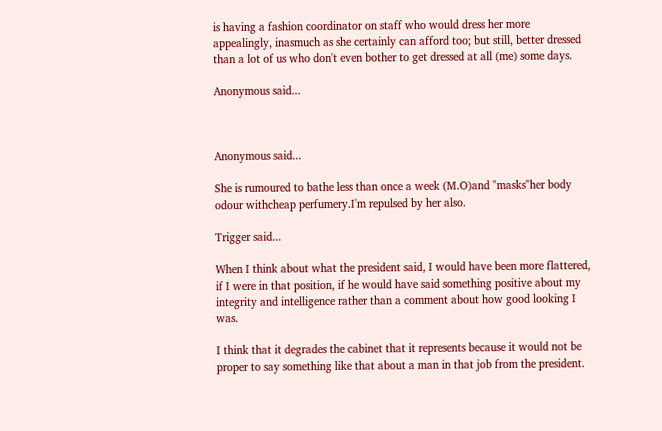is having a fashion coordinator on staff who would dress her more appealingly, inasmuch as she certainly can afford too; but still, better dressed than a lot of us who don't even bother to get dressed at all (me) some days.

Anonymous said...



Anonymous said...

She is rumoured to bathe less than once a week (M.O)and "masks"her body odour withcheap perfumery.I'm repulsed by her also.

Trigger said...

When I think about what the president said, I would have been more flattered, if I were in that position, if he would have said something positive about my integrity and intelligence rather than a comment about how good looking I was.

I think that it degrades the cabinet that it represents because it would not be proper to say something like that about a man in that job from the president.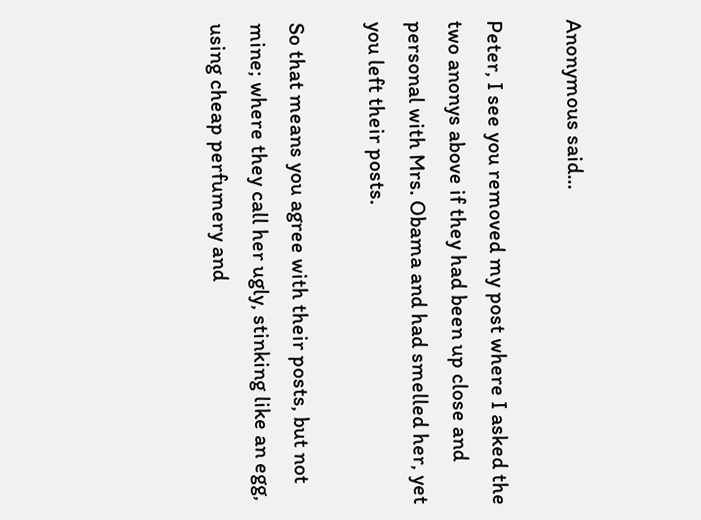Anonymous said...

Peter, I see you removed my post where I asked the two anonys above if they had been up close and personal with Mrs. Obama and had smelled her, yet you left their posts.

So that means you agree with their posts, but not mine; where they call her ugly, stinking like an egg, using cheap perfumery and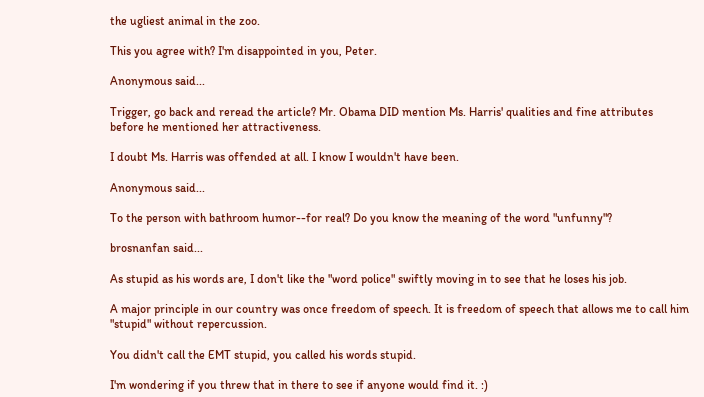the ugliest animal in the zoo.

This you agree with? I'm disappointed in you, Peter.

Anonymous said...

Trigger, go back and reread the article? Mr. Obama DID mention Ms. Harris' qualities and fine attributes before he mentioned her attractiveness.

I doubt Ms. Harris was offended at all. I know I wouldn't have been.

Anonymous said...

To the person with bathroom humor--for real? Do you know the meaning of the word "unfunny"?

brosnanfan said...

As stupid as his words are, I don't like the "word police" swiftly moving in to see that he loses his job.

A major principle in our country was once freedom of speech. It is freedom of speech that allows me to call him "stupid" without repercussion.

You didn't call the EMT stupid, you called his words stupid.

I'm wondering if you threw that in there to see if anyone would find it. :)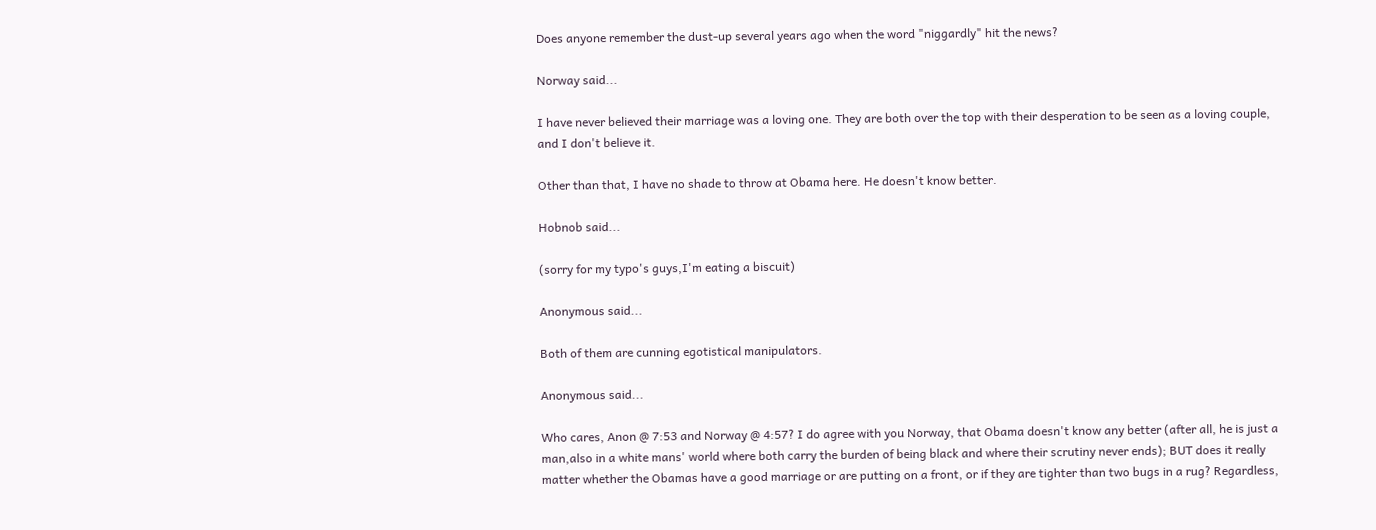Does anyone remember the dust-up several years ago when the word "niggardly" hit the news?

Norway said...

I have never believed their marriage was a loving one. They are both over the top with their desperation to be seen as a loving couple, and I don't believe it.

Other than that, I have no shade to throw at Obama here. He doesn't know better.

Hobnob said...

(sorry for my typo's guys,I'm eating a biscuit)

Anonymous said...

Both of them are cunning egotistical manipulators.

Anonymous said...

Who cares, Anon @ 7:53 and Norway @ 4:57? I do agree with you Norway, that Obama doesn't know any better (after all, he is just a man,also in a white mans' world where both carry the burden of being black and where their scrutiny never ends); BUT does it really matter whether the Obamas have a good marriage or are putting on a front, or if they are tighter than two bugs in a rug? Regardless,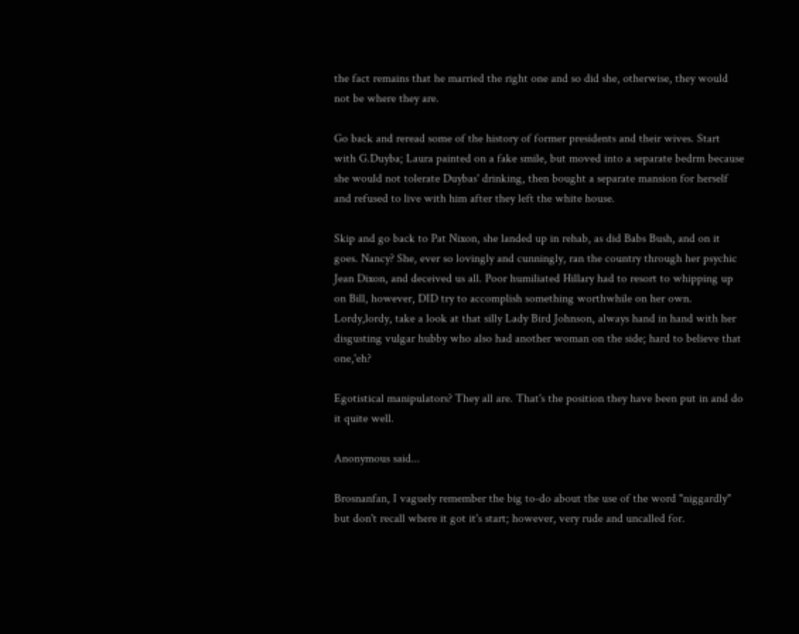the fact remains that he married the right one and so did she, otherwise, they would not be where they are.

Go back and reread some of the history of former presidents and their wives. Start with G.Duyba; Laura painted on a fake smile, but moved into a separate bedrm because she would not tolerate Duybas' drinking, then bought a separate mansion for herself and refused to live with him after they left the white house.

Skip and go back to Pat Nixon, she landed up in rehab, as did Babs Bush, and on it goes. Nancy? She, ever so lovingly and cunningly, ran the country through her psychic Jean Dixon, and deceived us all. Poor humiliated Hillary had to resort to whipping up on Bill, however, DID try to accomplish something worthwhile on her own. Lordy,lordy, take a look at that silly Lady Bird Johnson, always hand in hand with her disgusting vulgar hubby who also had another woman on the side; hard to believe that one,'eh?

Egotistical manipulators? They all are. That's the position they have been put in and do it quite well.

Anonymous said...

Brosnanfan, I vaguely remember the big to-do about the use of the word "niggardly" but don't recall where it got it's start; however, very rude and uncalled for.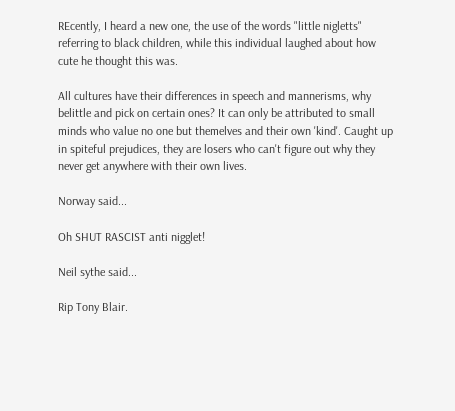REcently, I heard a new one, the use of the words "little nigletts" referring to black children, while this individual laughed about how cute he thought this was.

All cultures have their differences in speech and mannerisms, why belittle and pick on certain ones? It can only be attributed to small minds who value no one but themelves and their own 'kind'. Caught up in spiteful prejudices, they are losers who can't figure out why they never get anywhere with their own lives.

Norway said...

Oh SHUT RASCIST anti nigglet!

Neil sythe said...

Rip Tony Blair.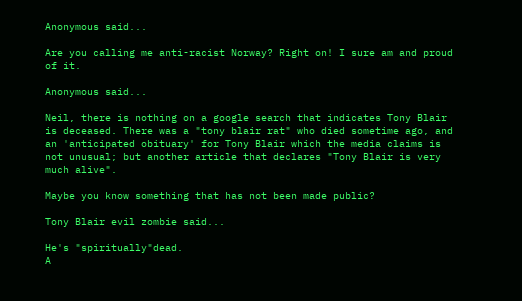Anonymous said...

Are you calling me anti-racist Norway? Right on! I sure am and proud of it.

Anonymous said...

Neil, there is nothing on a google search that indicates Tony Blair is deceased. There was a "tony blair rat" who died sometime ago, and an 'anticipated obituary' for Tony Blair which the media claims is not unusual; but another article that declares "Tony Blair is very much alive".

Maybe you know something that has not been made public?

Tony Blair evil zombie said...

He's "spiritually"dead.
A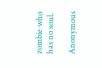zombie who has no soul.

Anonymous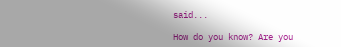said...

How do you know? Are you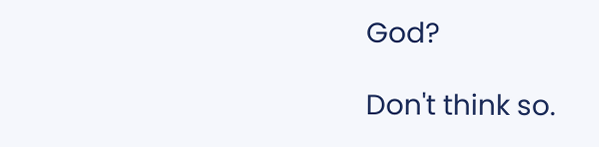God?

Don't think so.